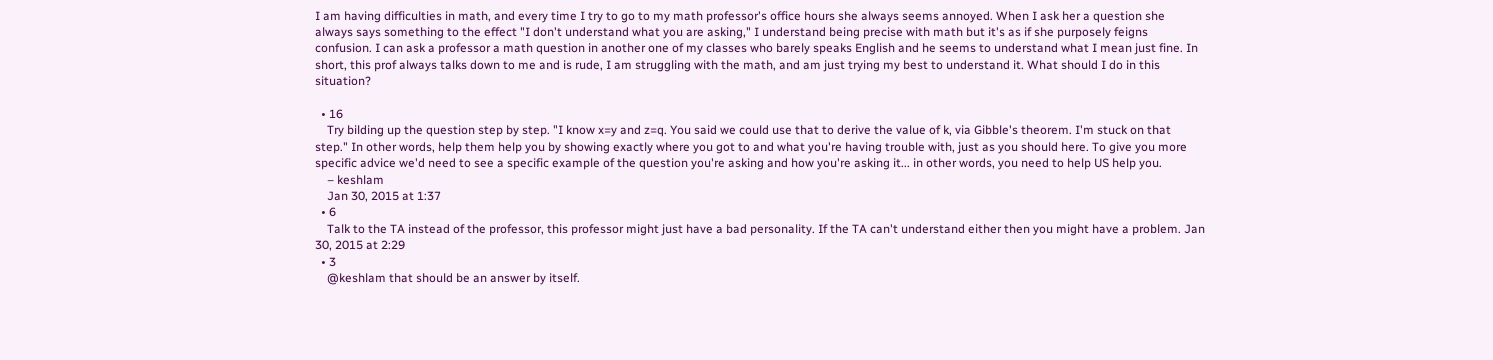I am having difficulties in math, and every time I try to go to my math professor's office hours she always seems annoyed. When I ask her a question she always says something to the effect "I don't understand what you are asking," I understand being precise with math but it's as if she purposely feigns confusion. I can ask a professor a math question in another one of my classes who barely speaks English and he seems to understand what I mean just fine. In short, this prof always talks down to me and is rude, I am struggling with the math, and am just trying my best to understand it. What should I do in this situation?

  • 16
    Try bilding up the question step by step. "I know x=y and z=q. You said we could use that to derive the value of k, via Gibble's theorem. I'm stuck on that step." In other words, help them help you by showing exactly where you got to and what you're having trouble with, just as you should here. To give you more specific advice we'd need to see a specific example of the question you're asking and how you're asking it... in other words, you need to help US help you.
    – keshlam
    Jan 30, 2015 at 1:37
  • 6
    Talk to the TA instead of the professor, this professor might just have a bad personality. If the TA can't understand either then you might have a problem. Jan 30, 2015 at 2:29
  • 3
    @keshlam that should be an answer by itself.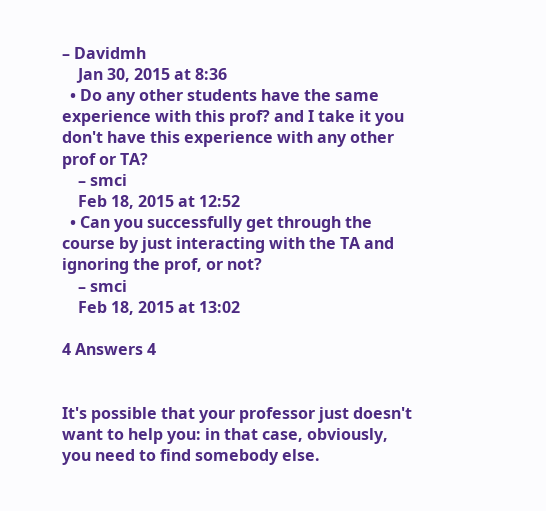– Davidmh
    Jan 30, 2015 at 8:36
  • Do any other students have the same experience with this prof? and I take it you don't have this experience with any other prof or TA?
    – smci
    Feb 18, 2015 at 12:52
  • Can you successfully get through the course by just interacting with the TA and ignoring the prof, or not?
    – smci
    Feb 18, 2015 at 13:02

4 Answers 4


It's possible that your professor just doesn't want to help you: in that case, obviously, you need to find somebody else.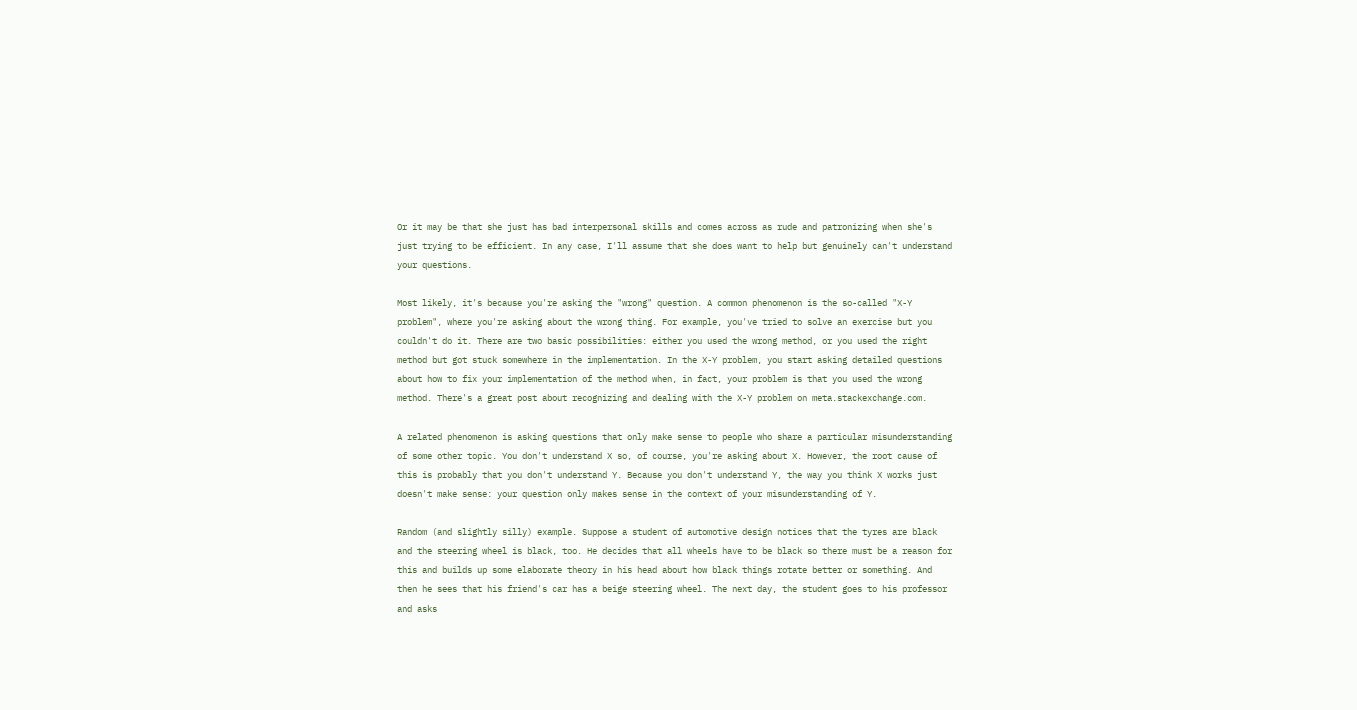Or it may be that she just has bad interpersonal skills and comes across as rude and patronizing when she's just trying to be efficient. In any case, I'll assume that she does want to help but genuinely can't understand your questions.

Most likely, it's because you're asking the "wrong" question. A common phenomenon is the so-called "X-Y problem", where you're asking about the wrong thing. For example, you've tried to solve an exercise but you couldn't do it. There are two basic possibilities: either you used the wrong method, or you used the right method but got stuck somewhere in the implementation. In the X-Y problem, you start asking detailed questions about how to fix your implementation of the method when, in fact, your problem is that you used the wrong method. There's a great post about recognizing and dealing with the X-Y problem on meta.stackexchange.com.

A related phenomenon is asking questions that only make sense to people who share a particular misunderstanding of some other topic. You don't understand X so, of course, you're asking about X. However, the root cause of this is probably that you don't understand Y. Because you don't understand Y, the way you think X works just doesn't make sense: your question only makes sense in the context of your misunderstanding of Y.

Random (and slightly silly) example. Suppose a student of automotive design notices that the tyres are black and the steering wheel is black, too. He decides that all wheels have to be black so there must be a reason for this and builds up some elaborate theory in his head about how black things rotate better or something. And then he sees that his friend's car has a beige steering wheel. The next day, the student goes to his professor and asks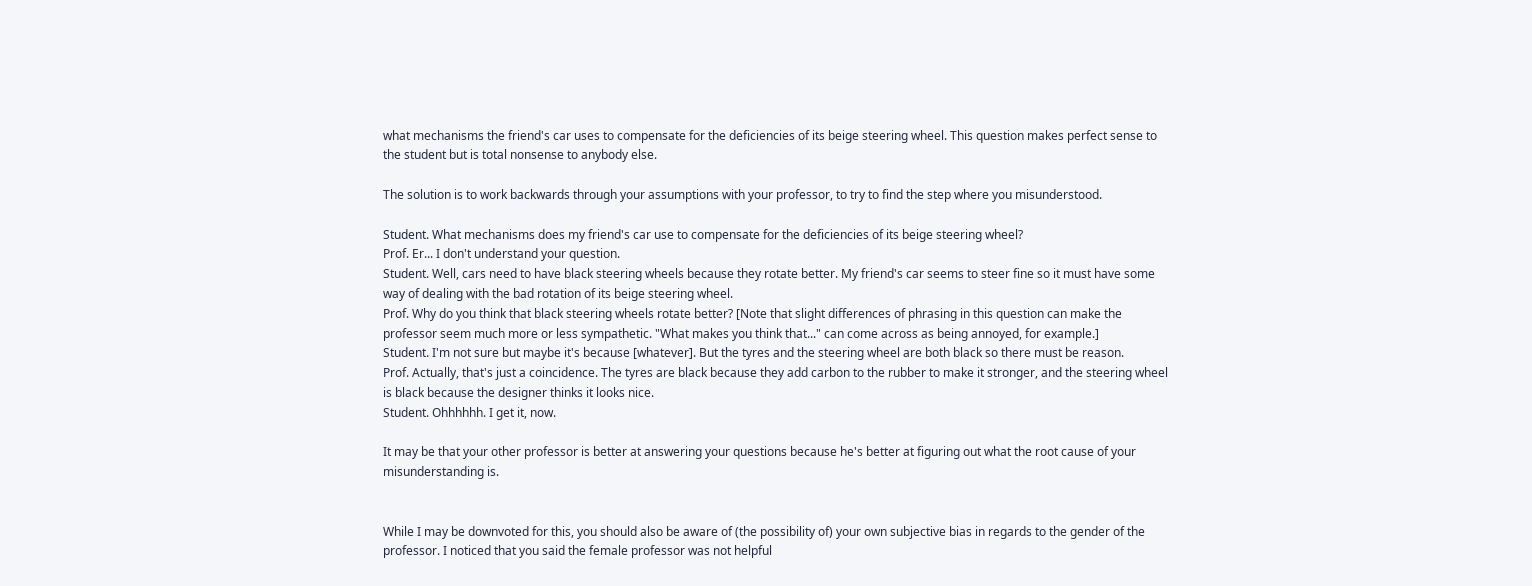what mechanisms the friend's car uses to compensate for the deficiencies of its beige steering wheel. This question makes perfect sense to the student but is total nonsense to anybody else.

The solution is to work backwards through your assumptions with your professor, to try to find the step where you misunderstood.

Student. What mechanisms does my friend's car use to compensate for the deficiencies of its beige steering wheel?
Prof. Er... I don't understand your question.
Student. Well, cars need to have black steering wheels because they rotate better. My friend's car seems to steer fine so it must have some way of dealing with the bad rotation of its beige steering wheel.
Prof. Why do you think that black steering wheels rotate better? [Note that slight differences of phrasing in this question can make the professor seem much more or less sympathetic. "What makes you think that..." can come across as being annoyed, for example.]
Student. I'm not sure but maybe it's because [whatever]. But the tyres and the steering wheel are both black so there must be reason.
Prof. Actually, that's just a coincidence. The tyres are black because they add carbon to the rubber to make it stronger, and the steering wheel is black because the designer thinks it looks nice.
Student. Ohhhhhh. I get it, now.

It may be that your other professor is better at answering your questions because he's better at figuring out what the root cause of your misunderstanding is.


While I may be downvoted for this, you should also be aware of (the possibility of) your own subjective bias in regards to the gender of the professor. I noticed that you said the female professor was not helpful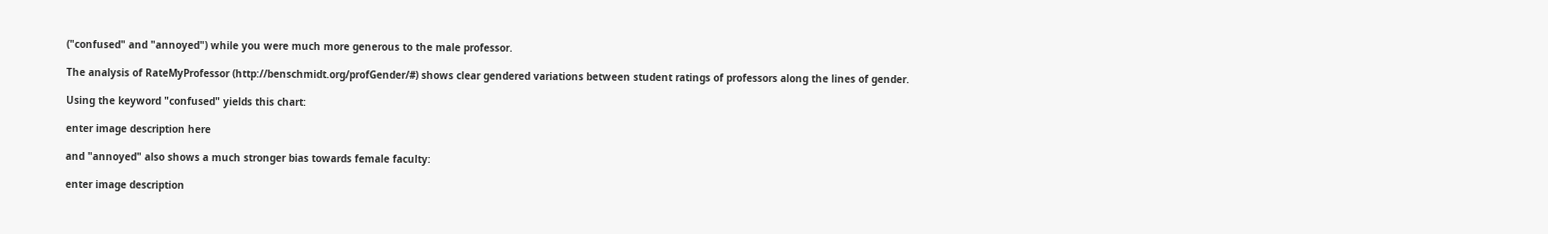("confused" and "annoyed") while you were much more generous to the male professor.

The analysis of RateMyProfessor (http://benschmidt.org/profGender/#) shows clear gendered variations between student ratings of professors along the lines of gender.

Using the keyword "confused" yields this chart:

enter image description here

and "annoyed" also shows a much stronger bias towards female faculty:

enter image description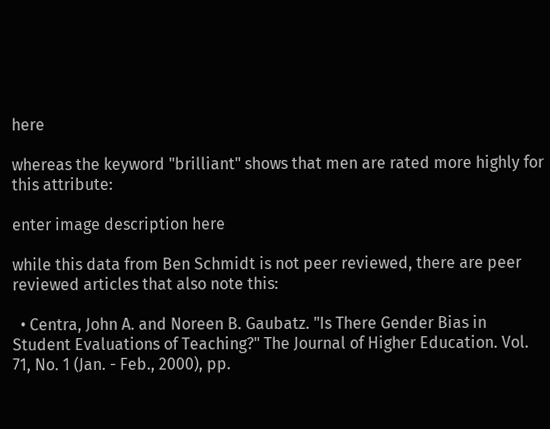here

whereas the keyword "brilliant" shows that men are rated more highly for this attribute:

enter image description here

while this data from Ben Schmidt is not peer reviewed, there are peer reviewed articles that also note this:

  • Centra, John A. and Noreen B. Gaubatz. "Is There Gender Bias in Student Evaluations of Teaching?" The Journal of Higher Education. Vol. 71, No. 1 (Jan. - Feb., 2000), pp.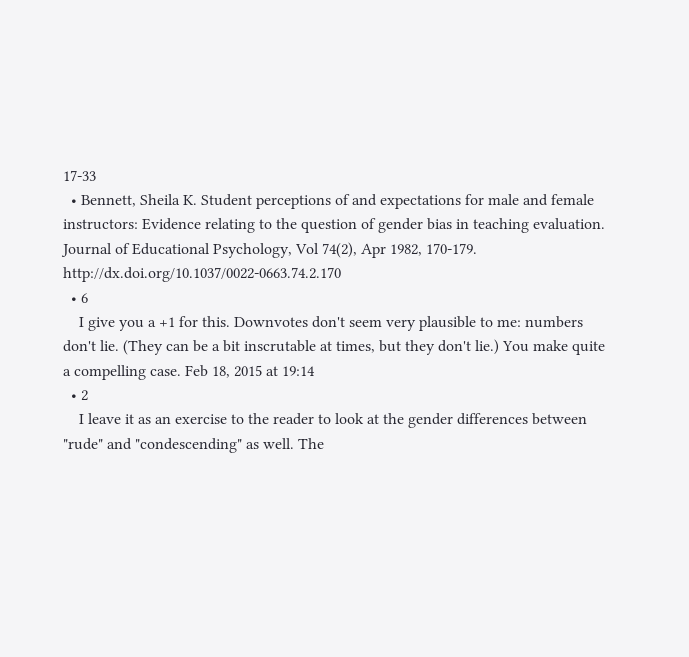17-33
  • Bennett, Sheila K. Student perceptions of and expectations for male and female instructors: Evidence relating to the question of gender bias in teaching evaluation. Journal of Educational Psychology, Vol 74(2), Apr 1982, 170-179. http://dx.doi.org/10.1037/0022-0663.74.2.170
  • 6
    I give you a +1 for this. Downvotes don't seem very plausible to me: numbers don't lie. (They can be a bit inscrutable at times, but they don't lie.) You make quite a compelling case. Feb 18, 2015 at 19:14
  • 2
    I leave it as an exercise to the reader to look at the gender differences between "rude" and "condescending" as well. The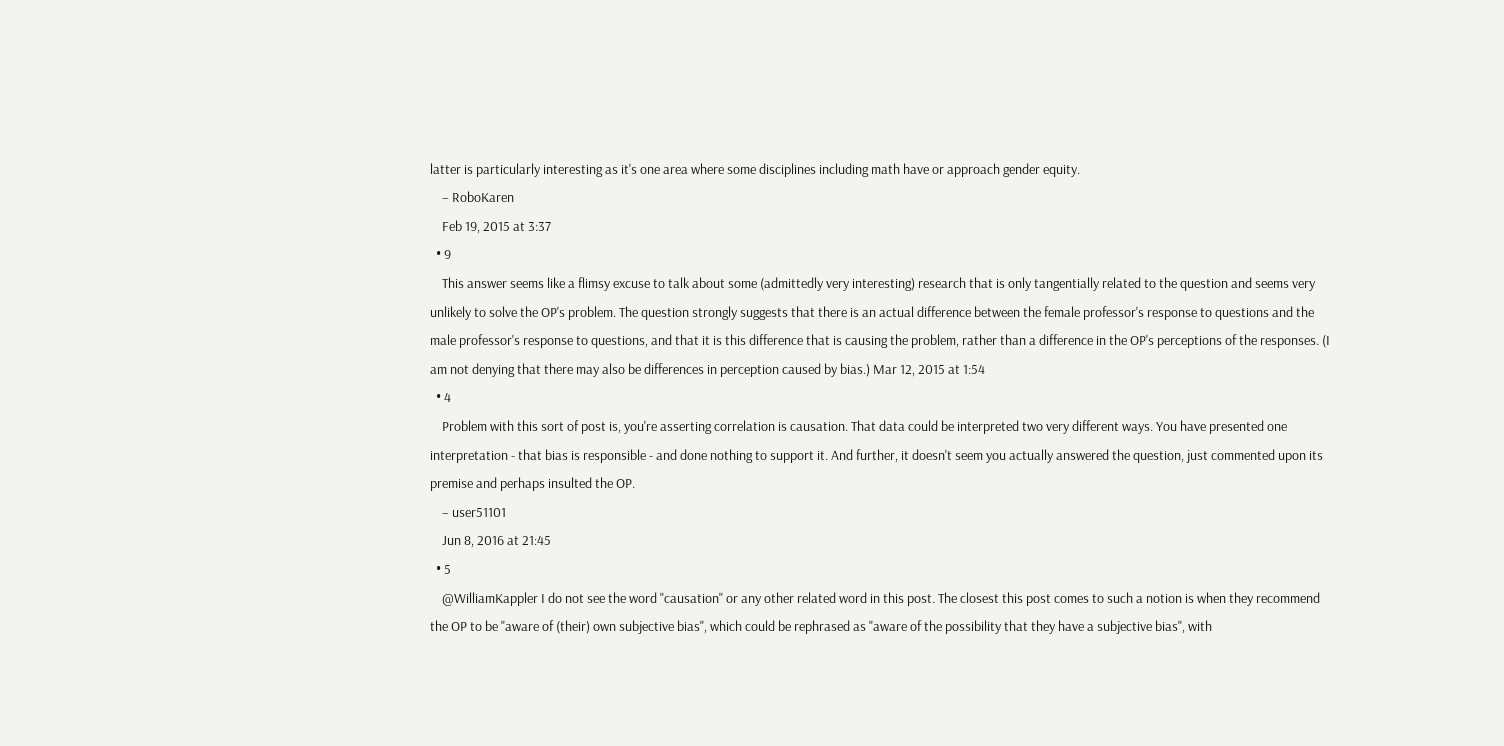latter is particularly interesting as it's one area where some disciplines including math have or approach gender equity.
    – RoboKaren
    Feb 19, 2015 at 3:37
  • 9
    This answer seems like a flimsy excuse to talk about some (admittedly very interesting) research that is only tangentially related to the question and seems very unlikely to solve the OP's problem. The question strongly suggests that there is an actual difference between the female professor's response to questions and the male professor's response to questions, and that it is this difference that is causing the problem, rather than a difference in the OP's perceptions of the responses. (I am not denying that there may also be differences in perception caused by bias.) Mar 12, 2015 at 1:54
  • 4
    Problem with this sort of post is, you're asserting correlation is causation. That data could be interpreted two very different ways. You have presented one interpretation - that bias is responsible - and done nothing to support it. And further, it doesn't seem you actually answered the question, just commented upon its premise and perhaps insulted the OP.
    – user51101
    Jun 8, 2016 at 21:45
  • 5
    @WilliamKappler I do not see the word "causation" or any other related word in this post. The closest this post comes to such a notion is when they recommend the OP to be "aware of (their) own subjective bias", which could be rephrased as "aware of the possibility that they have a subjective bias", with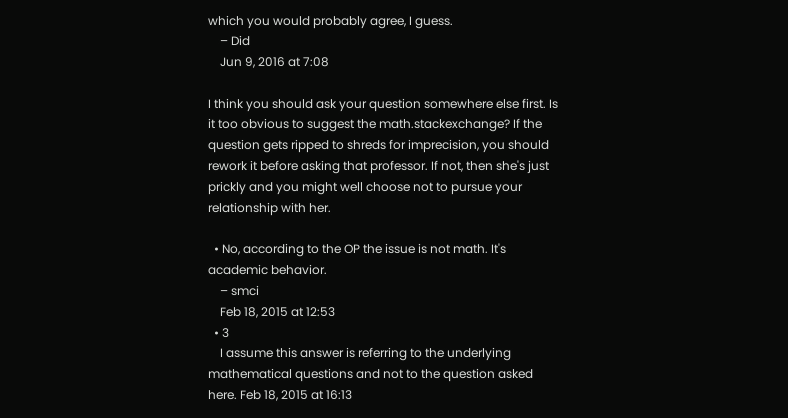which you would probably agree, I guess.
    – Did
    Jun 9, 2016 at 7:08

I think you should ask your question somewhere else first. Is it too obvious to suggest the math.stackexchange? If the question gets ripped to shreds for imprecision, you should rework it before asking that professor. If not, then she's just prickly and you might well choose not to pursue your relationship with her.

  • No, according to the OP the issue is not math. It's academic behavior.
    – smci
    Feb 18, 2015 at 12:53
  • 3
    I assume this answer is referring to the underlying mathematical questions and not to the question asked here. Feb 18, 2015 at 16:13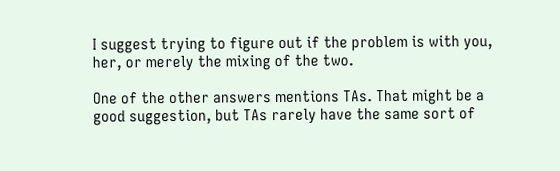I suggest trying to figure out if the problem is with you, her, or merely the mixing of the two.

One of the other answers mentions TAs. That might be a good suggestion, but TAs rarely have the same sort of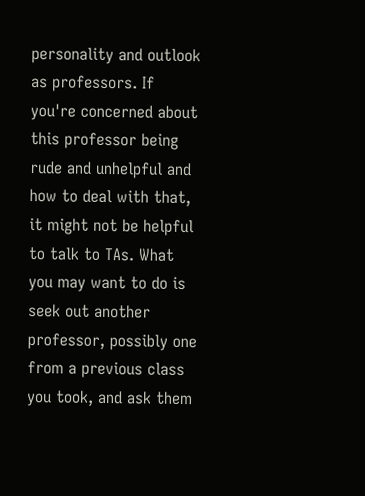personality and outlook as professors. If you're concerned about this professor being rude and unhelpful and how to deal with that, it might not be helpful to talk to TAs. What you may want to do is seek out another professor, possibly one from a previous class you took, and ask them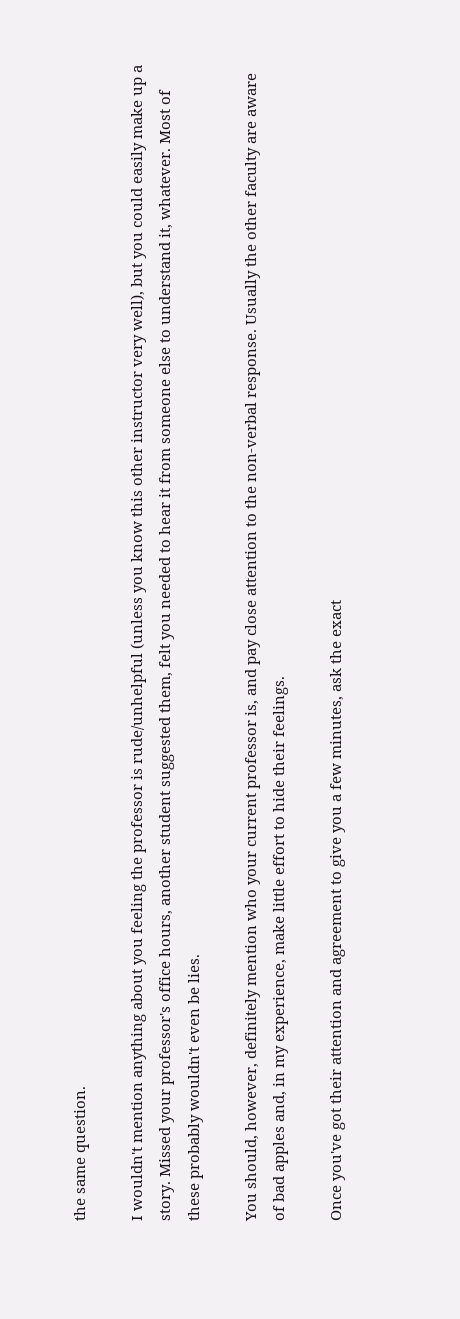the same question.

I wouldn't mention anything about you feeling the professor is rude/unhelpful (unless you know this other instructor very well), but you could easily make up a story. Missed your professor's office hours, another student suggested them, felt you needed to hear it from someone else to understand it, whatever. Most of these probably wouldn't even be lies.

You should, however, definitely mention who your current professor is, and pay close attention to the non-verbal response. Usually the other faculty are aware of bad apples and, in my experience, make little effort to hide their feelings.

Once you've got their attention and agreement to give you a few minutes, ask the exact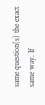same question(s) the exact same way. If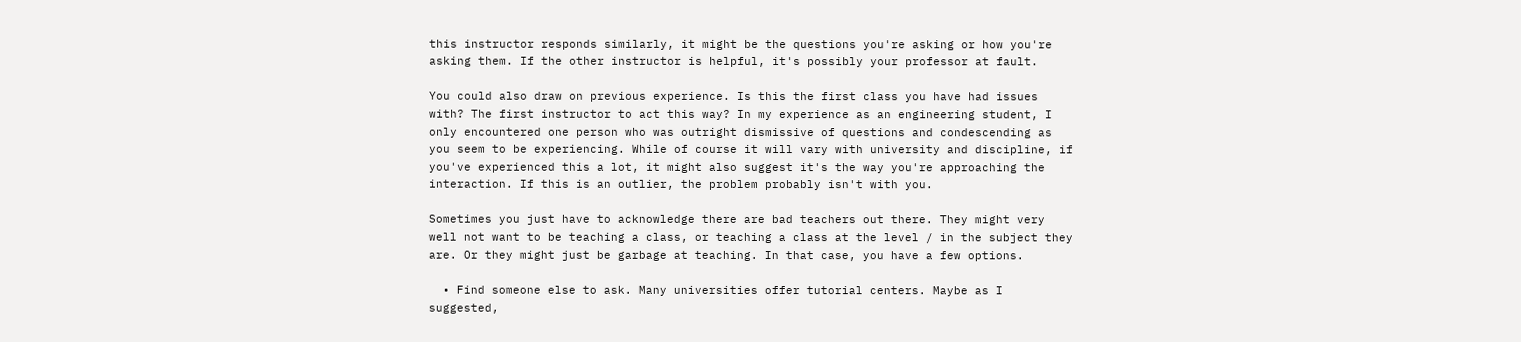this instructor responds similarly, it might be the questions you're asking or how you're asking them. If the other instructor is helpful, it's possibly your professor at fault.

You could also draw on previous experience. Is this the first class you have had issues with? The first instructor to act this way? In my experience as an engineering student, I only encountered one person who was outright dismissive of questions and condescending as you seem to be experiencing. While of course it will vary with university and discipline, if you've experienced this a lot, it might also suggest it's the way you're approaching the interaction. If this is an outlier, the problem probably isn't with you.

Sometimes you just have to acknowledge there are bad teachers out there. They might very well not want to be teaching a class, or teaching a class at the level / in the subject they are. Or they might just be garbage at teaching. In that case, you have a few options.

  • Find someone else to ask. Many universities offer tutorial centers. Maybe as I suggested,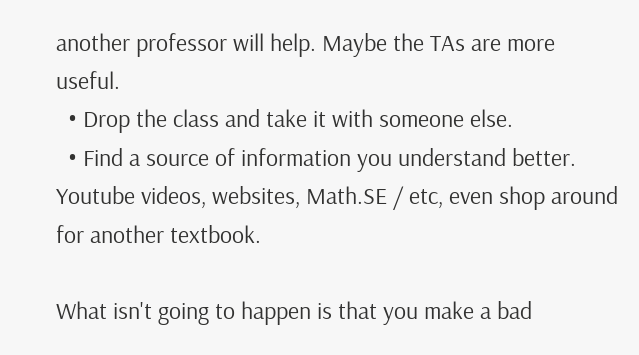another professor will help. Maybe the TAs are more useful.
  • Drop the class and take it with someone else.
  • Find a source of information you understand better. Youtube videos, websites, Math.SE / etc, even shop around for another textbook.

What isn't going to happen is that you make a bad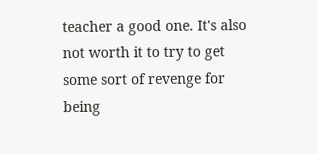teacher a good one. It's also not worth it to try to get some sort of revenge for being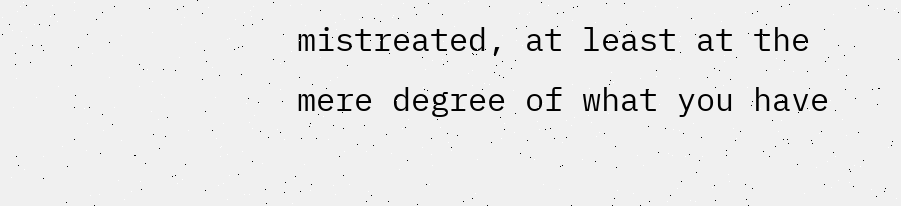mistreated, at least at the mere degree of what you have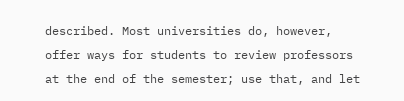described. Most universities do, however, offer ways for students to review professors at the end of the semester; use that, and let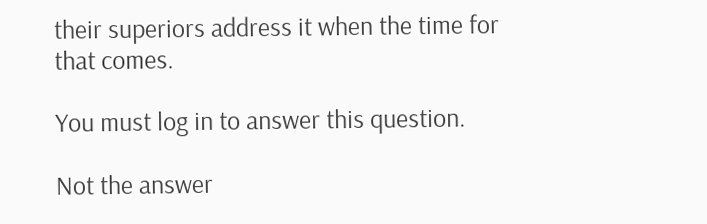their superiors address it when the time for that comes.

You must log in to answer this question.

Not the answer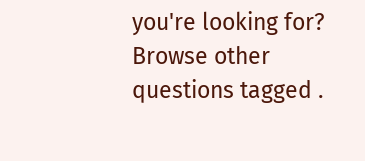you're looking for? Browse other questions tagged .